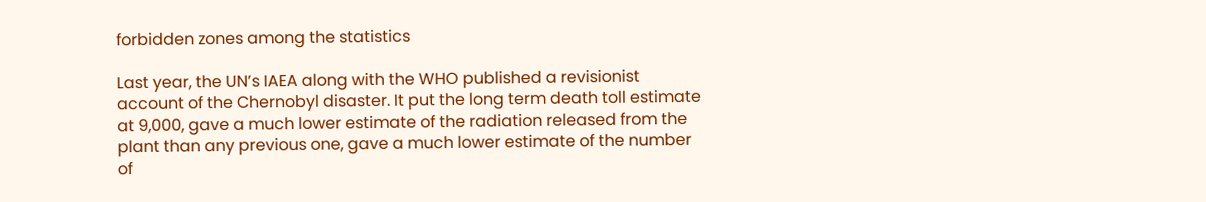forbidden zones among the statistics

Last year, the UN’s IAEA along with the WHO published a revisionist account of the Chernobyl disaster. It put the long term death toll estimate at 9,000, gave a much lower estimate of the radiation released from the plant than any previous one, gave a much lower estimate of the number of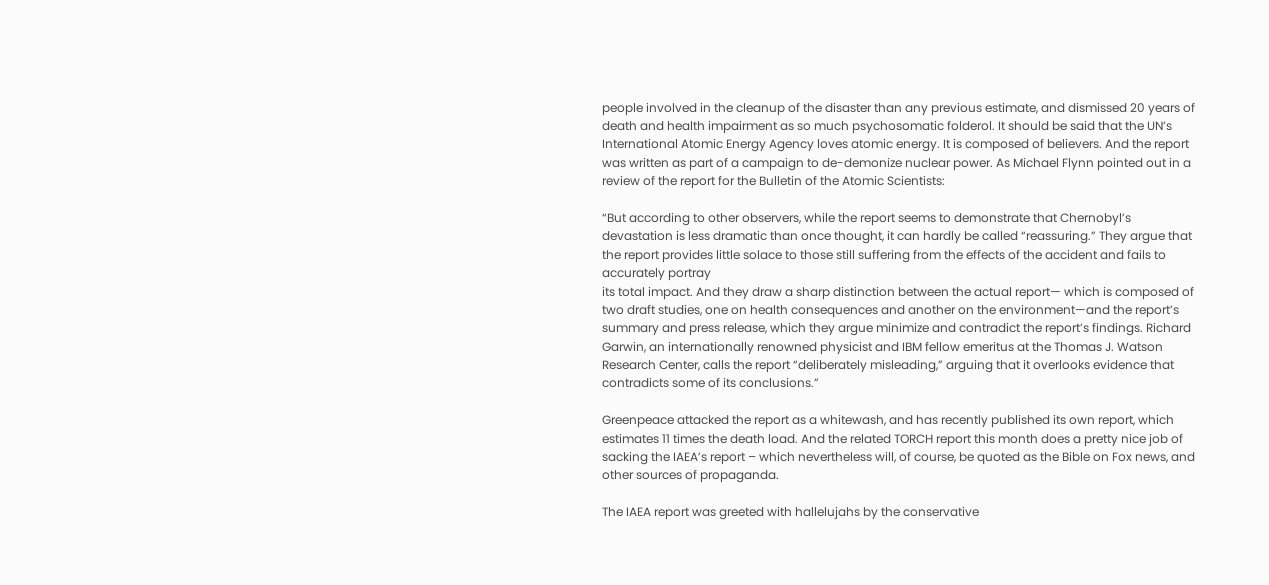people involved in the cleanup of the disaster than any previous estimate, and dismissed 20 years of death and health impairment as so much psychosomatic folderol. It should be said that the UN’s International Atomic Energy Agency loves atomic energy. It is composed of believers. And the report was written as part of a campaign to de-demonize nuclear power. As Michael Flynn pointed out in a review of the report for the Bulletin of the Atomic Scientists:

“But according to other observers, while the report seems to demonstrate that Chernobyl’s devastation is less dramatic than once thought, it can hardly be called “reassuring.” They argue that the report provides little solace to those still suffering from the effects of the accident and fails to accurately portray
its total impact. And they draw a sharp distinction between the actual report— which is composed of two draft studies, one on health consequences and another on the environment—and the report’s summary and press release, which they argue minimize and contradict the report’s findings. Richard Garwin, an internationally renowned physicist and IBM fellow emeritus at the Thomas J. Watson Research Center, calls the report “deliberately misleading,” arguing that it overlooks evidence that contradicts some of its conclusions.”

Greenpeace attacked the report as a whitewash, and has recently published its own report, which estimates 11 times the death load. And the related TORCH report this month does a pretty nice job of sacking the IAEA’s report – which nevertheless will, of course, be quoted as the Bible on Fox news, and other sources of propaganda.

The IAEA report was greeted with hallelujahs by the conservative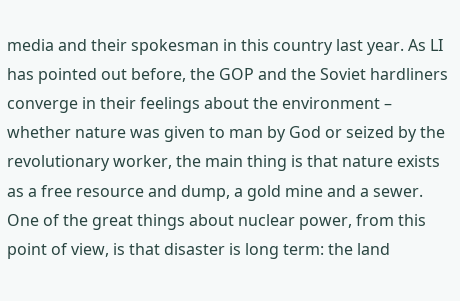media and their spokesman in this country last year. As LI has pointed out before, the GOP and the Soviet hardliners converge in their feelings about the environment – whether nature was given to man by God or seized by the revolutionary worker, the main thing is that nature exists as a free resource and dump, a gold mine and a sewer. One of the great things about nuclear power, from this point of view, is that disaster is long term: the land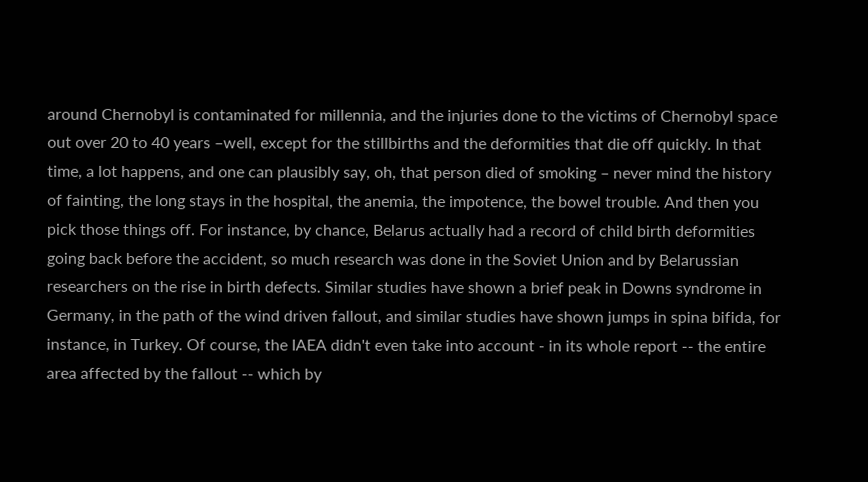around Chernobyl is contaminated for millennia, and the injuries done to the victims of Chernobyl space out over 20 to 40 years –well, except for the stillbirths and the deformities that die off quickly. In that time, a lot happens, and one can plausibly say, oh, that person died of smoking – never mind the history of fainting, the long stays in the hospital, the anemia, the impotence, the bowel trouble. And then you pick those things off. For instance, by chance, Belarus actually had a record of child birth deformities going back before the accident, so much research was done in the Soviet Union and by Belarussian researchers on the rise in birth defects. Similar studies have shown a brief peak in Downs syndrome in Germany, in the path of the wind driven fallout, and similar studies have shown jumps in spina bifida, for instance, in Turkey. Of course, the IAEA didn't even take into account - in its whole report -- the entire area affected by the fallout -- which by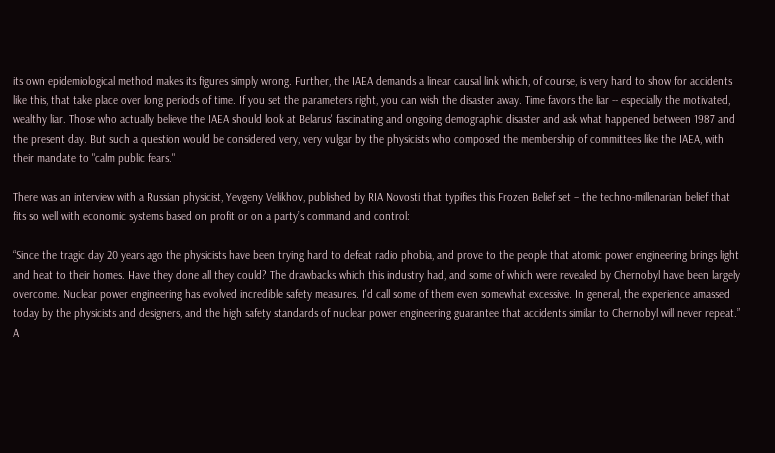its own epidemiological method makes its figures simply wrong. Further, the IAEA demands a linear causal link which, of course, is very hard to show for accidents like this, that take place over long periods of time. If you set the parameters right, you can wish the disaster away. Time favors the liar -- especially the motivated, wealthy liar. Those who actually believe the IAEA should look at Belarus' fascinating and ongoing demographic disaster and ask what happened between 1987 and the present day. But such a question would be considered very, very vulgar by the physicists who composed the membership of committees like the IAEA, with their mandate to "calm public fears."

There was an interview with a Russian physicist, Yevgeny Velikhov, published by RIA Novosti that typifies this Frozen Belief set – the techno-millenarian belief that fits so well with economic systems based on profit or on a party’s command and control:

“Since the tragic day 20 years ago the physicists have been trying hard to defeat radio phobia, and prove to the people that atomic power engineering brings light and heat to their homes. Have they done all they could? The drawbacks which this industry had, and some of which were revealed by Chernobyl have been largely overcome. Nuclear power engineering has evolved incredible safety measures. I'd call some of them even somewhat excessive. In general, the experience amassed today by the physicists and designers, and the high safety standards of nuclear power engineering guarantee that accidents similar to Chernobyl will never repeat.”
A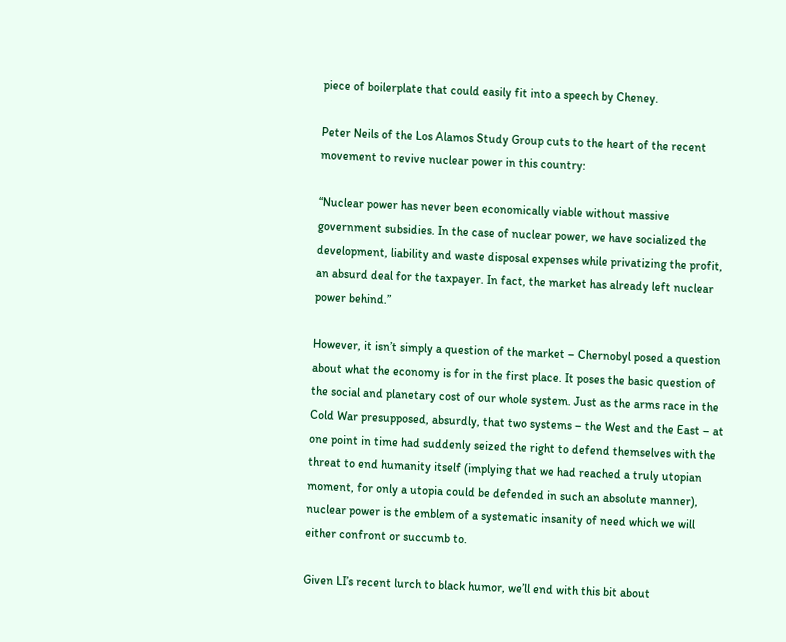piece of boilerplate that could easily fit into a speech by Cheney.

Peter Neils of the Los Alamos Study Group cuts to the heart of the recent movement to revive nuclear power in this country:

“Nuclear power has never been economically viable without massive government subsidies. In the case of nuclear power, we have socialized the development, liability and waste disposal expenses while privatizing the profit, an absurd deal for the taxpayer. In fact, the market has already left nuclear power behind.”

However, it isn’t simply a question of the market – Chernobyl posed a question about what the economy is for in the first place. It poses the basic question of the social and planetary cost of our whole system. Just as the arms race in the Cold War presupposed, absurdly, that two systems – the West and the East – at one point in time had suddenly seized the right to defend themselves with the threat to end humanity itself (implying that we had reached a truly utopian moment, for only a utopia could be defended in such an absolute manner), nuclear power is the emblem of a systematic insanity of need which we will either confront or succumb to.

Given LI’s recent lurch to black humor, we’ll end with this bit about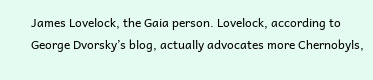James Lovelock, the Gaia person. Lovelock, according to George Dvorsky’s blog, actually advocates more Chernobyls,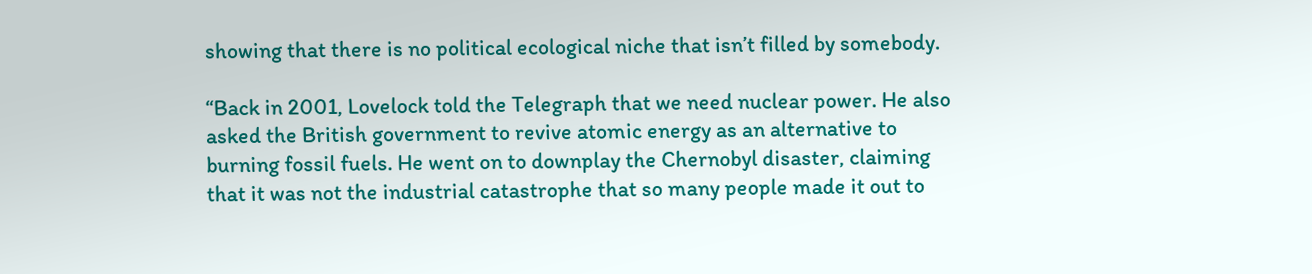showing that there is no political ecological niche that isn’t filled by somebody.

“Back in 2001, Lovelock told the Telegraph that we need nuclear power. He also asked the British government to revive atomic energy as an alternative to burning fossil fuels. He went on to downplay the Chernobyl disaster, claiming that it was not the industrial catastrophe that so many people made it out to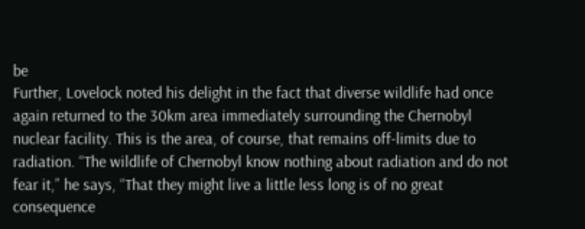be
Further, Lovelock noted his delight in the fact that diverse wildlife had once again returned to the 30km area immediately surrounding the Chernobyl nuclear facility. This is the area, of course, that remains off-limits due to radiation. “The wildlife of Chernobyl know nothing about radiation and do not fear it,” he says, “That they might live a little less long is of no great consequence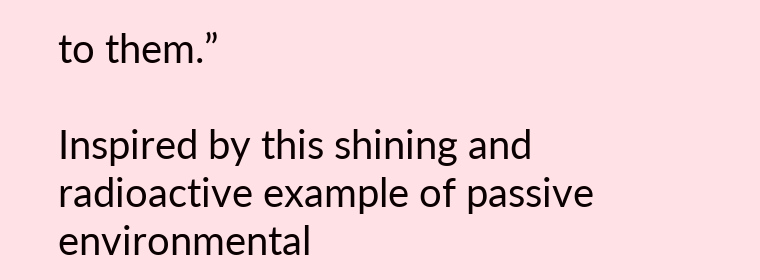to them.”

Inspired by this shining and radioactive example of passive environmental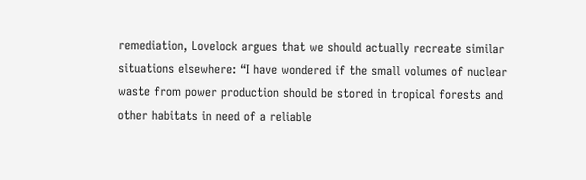remediation, Lovelock argues that we should actually recreate similar situations elsewhere: “I have wondered if the small volumes of nuclear waste from power production should be stored in tropical forests and other habitats in need of a reliable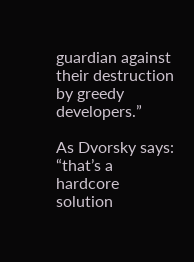guardian against their destruction by greedy developers.”

As Dvorsky says: “that’s a hardcore solution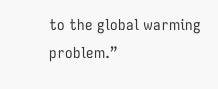to the global warming problem.”